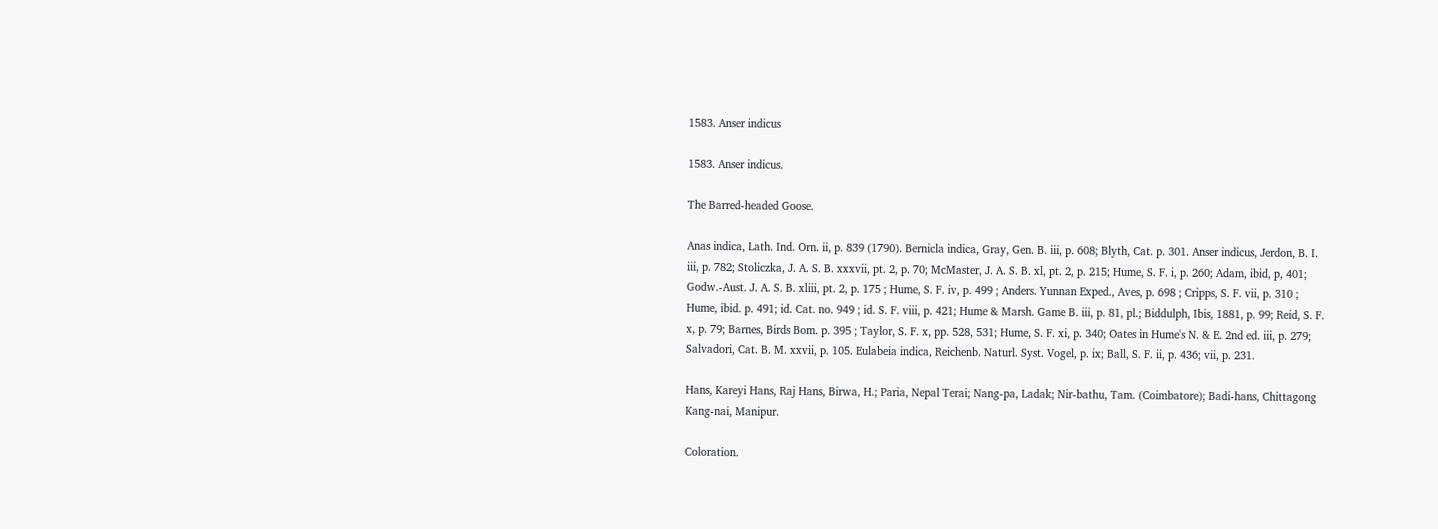1583. Anser indicus

1583. Anser indicus.

The Barred-headed Goose.

Anas indica, Lath. Ind. Orn. ii, p. 839 (1790). Bernicla indica, Gray, Gen. B. iii, p. 608; Blyth, Cat. p. 301. Anser indicus, Jerdon, B. I. iii, p. 782; Stoliczka, J. A. S. B. xxxvii, pt. 2, p. 70; McMaster, J. A. S. B. xl, pt. 2, p. 215; Hume, S. F. i, p. 260; Adam, ibid, p, 401; Godw.-Aust. J. A. S. B. xliii, pt. 2, p. 175 ; Hume, S. F. iv, p. 499 ; Anders. Yunnan Exped., Aves, p. 698 ; Cripps, S. F. vii, p. 310 ; Hume, ibid. p. 491; id. Cat. no. 949 ; id. S. F. viii, p. 421; Hume & Marsh. Game B. iii, p. 81, pl.; Biddulph, Ibis, 1881, p. 99; Reid, S. F. x, p. 79; Barnes, Birds Bom. p. 395 ; Taylor, S. F. x, pp. 528, 531; Hume, S. F. xi, p. 340; Oates in Hume's N. & E. 2nd ed. iii, p. 279; Salvadori, Cat. B. M. xxvii, p. 105. Eulabeia indica, Reichenb. Naturl. Syst. Vogel, p. ix; Ball, S. F. ii, p. 436; vii, p. 231.

Hans, Kareyi Hans, Raj Hans, Birwa, H.; Paria, Nepal Terai; Nang-pa, Ladak; Nir-bathu, Tam. (Coimbatore); Badi-hans, Chittagong Kang-nai, Manipur.

Coloration.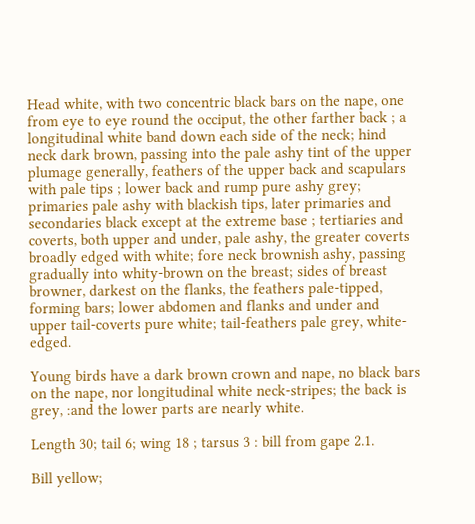Head white, with two concentric black bars on the nape, one from eye to eye round the occiput, the other farther back ; a longitudinal white band down each side of the neck; hind neck dark brown, passing into the pale ashy tint of the upper plumage generally, feathers of the upper back and scapulars with pale tips ; lower back and rump pure ashy grey; primaries pale ashy with blackish tips, later primaries and secondaries black except at the extreme base ; tertiaries and coverts, both upper and under, pale ashy, the greater coverts broadly edged with white; fore neck brownish ashy, passing gradually into whity-brown on the breast; sides of breast browner, darkest on the flanks, the feathers pale-tipped, forming bars; lower abdomen and flanks and under and upper tail-coverts pure white; tail-feathers pale grey, white-edged.

Young birds have a dark brown crown and nape, no black bars on the nape, nor longitudinal white neck-stripes; the back is grey, :and the lower parts are nearly white.

Length 30; tail 6; wing 18 ; tarsus 3 : bill from gape 2.1.

Bill yellow;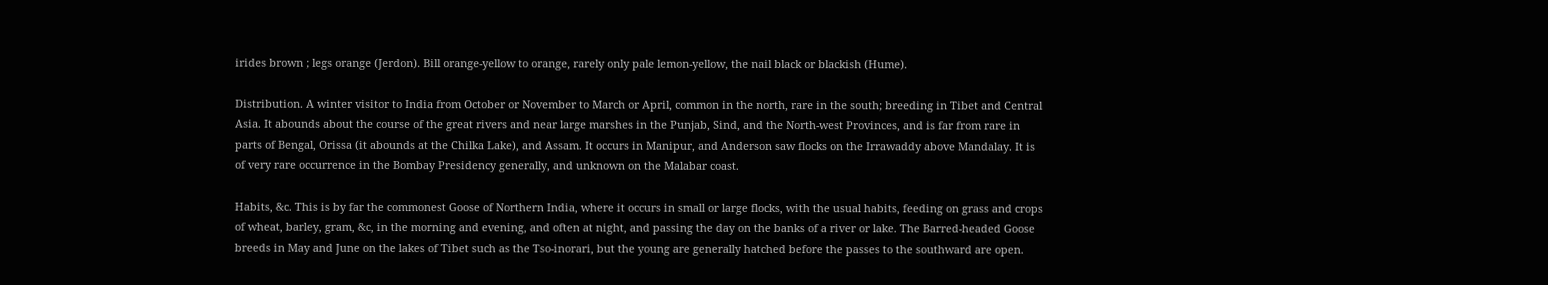irides brown ; legs orange (Jerdon). Bill orange-yellow to orange, rarely only pale lemon-yellow, the nail black or blackish (Hume).

Distribution. A winter visitor to India from October or November to March or April, common in the north, rare in the south; breeding in Tibet and Central Asia. It abounds about the course of the great rivers and near large marshes in the Punjab, Sind, and the North-west Provinces, and is far from rare in parts of Bengal, Orissa (it abounds at the Chilka Lake), and Assam. It occurs in Manipur, and Anderson saw flocks on the Irrawaddy above Mandalay. It is of very rare occurrence in the Bombay Presidency generally, and unknown on the Malabar coast.

Habits, &c. This is by far the commonest Goose of Northern India, where it occurs in small or large flocks, with the usual habits, feeding on grass and crops of wheat, barley, gram, &c, in the morning and evening, and often at night, and passing the day on the banks of a river or lake. The Barred-headed Goose breeds in May and June on the lakes of Tibet such as the Tso-inorari, but the young are generally hatched before the passes to the southward are open.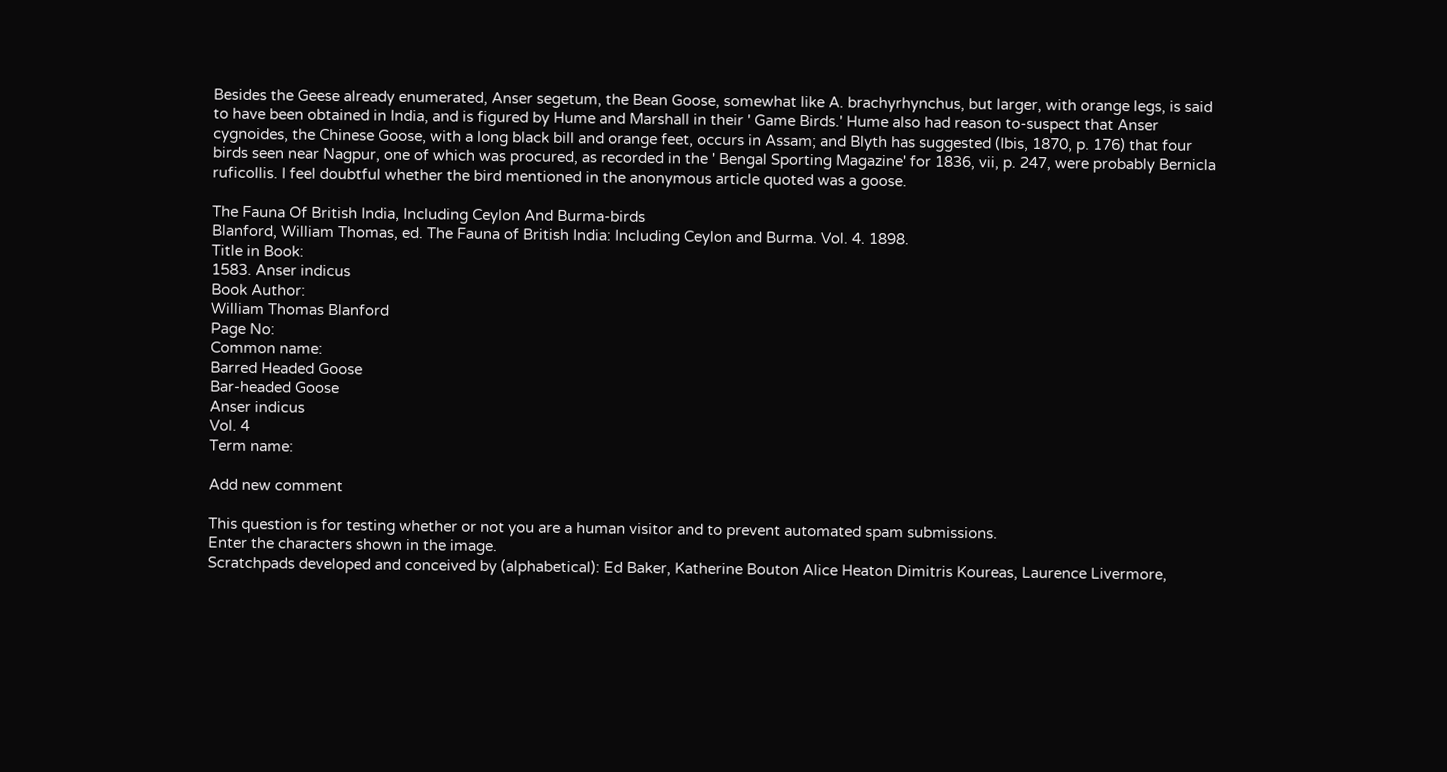Besides the Geese already enumerated, Anser segetum, the Bean Goose, somewhat like A. brachyrhynchus, but larger, with orange legs, is said to have been obtained in India, and is figured by Hume and Marshall in their ' Game Birds.' Hume also had reason to-suspect that Anser cygnoides, the Chinese Goose, with a long black bill and orange feet, occurs in Assam; and Blyth has suggested (Ibis, 1870, p. 176) that four birds seen near Nagpur, one of which was procured, as recorded in the ' Bengal Sporting Magazine' for 1836, vii, p. 247, were probably Bernicla ruficollis. I feel doubtful whether the bird mentioned in the anonymous article quoted was a goose.

The Fauna Of British India, Including Ceylon And Burma-birds
Blanford, William Thomas, ed. The Fauna of British India: Including Ceylon and Burma. Vol. 4. 1898.
Title in Book:
1583. Anser indicus
Book Author:
William Thomas Blanford
Page No:
Common name:
Barred Headed Goose
Bar-headed Goose
Anser indicus
Vol. 4
Term name:

Add new comment

This question is for testing whether or not you are a human visitor and to prevent automated spam submissions.
Enter the characters shown in the image.
Scratchpads developed and conceived by (alphabetical): Ed Baker, Katherine Bouton Alice Heaton Dimitris Koureas, Laurence Livermore,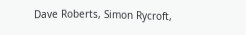Dave Roberts, Simon Rycroft,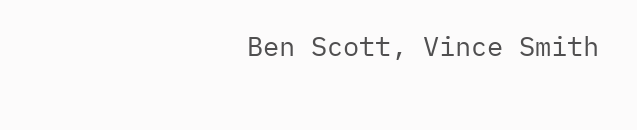Ben Scott, Vince Smith